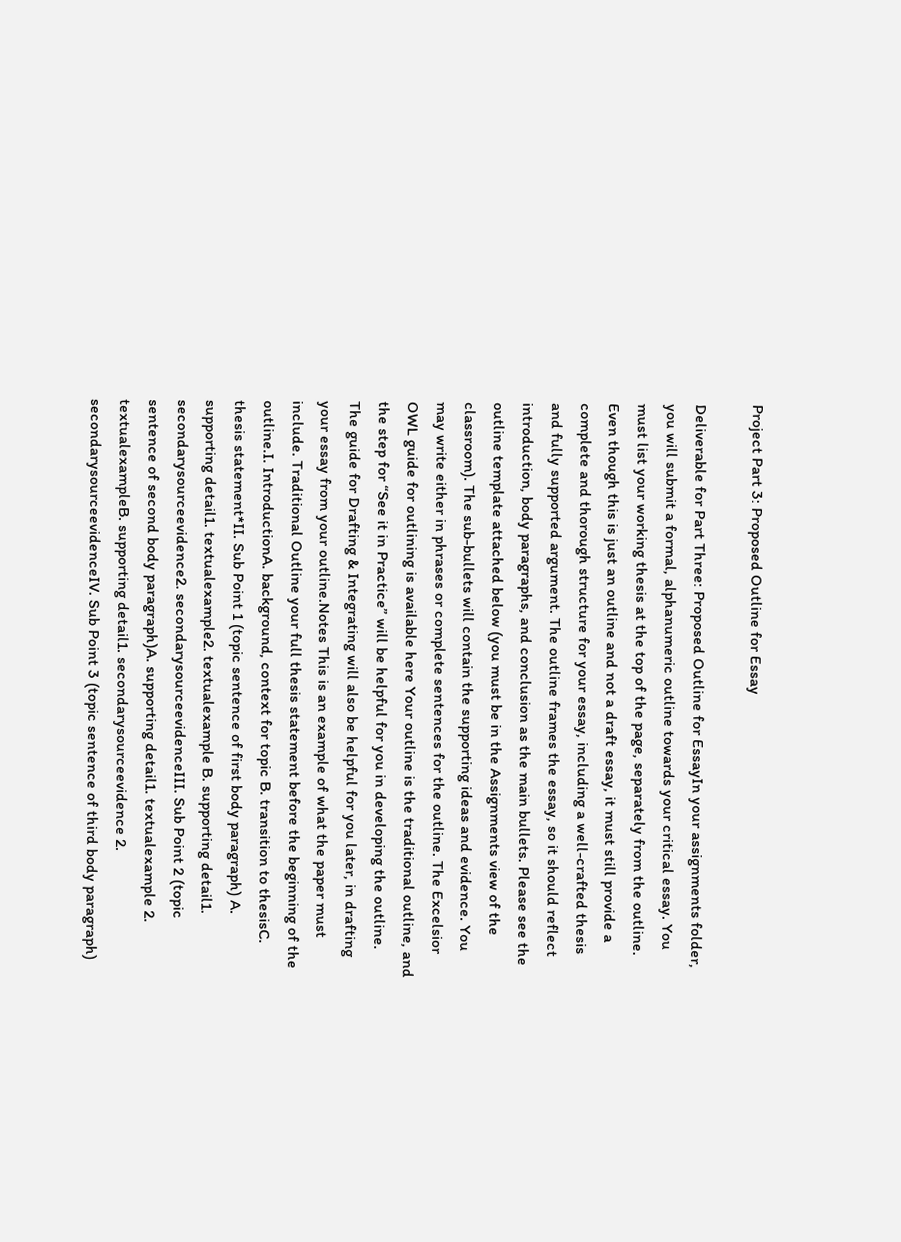Project Part 3: Proposed Outline for Essay

Deliverable for Part Three: Proposed Outline for EssayIn your assignments folder, you will submit a formal, alphanumeric outline towards your critical essay. You must list your working thesis at the top of the page, separately from the outline. Even though this is just an outline and not a draft essay, it must still provide a complete and thorough structure for your essay, including a well-crafted thesis and fully supported argument. The outline frames the essay, so it should reflect introduction, body paragraphs, and conclusion as the main bullets. Please see the outline template attached below (you must be in the Assignments view of the classroom). The sub-bullets will contain the supporting ideas and evidence. You may write either in phrases or complete sentences for the outline. The Excelsior OWL guide for outlining is available here Your outline is the traditional outline, and the step for “See it in Practice” will be helpful for you in developing the outline. The guide for Drafting & Integrating will also be helpful for you later, in drafting your essay from your outline.Notes This is an example of what the paper must include. Traditional Outline your full thesis statement before the beginning of the outline.I. IntroductionA. background, context for topic B. transition to thesisC. thesis statement*II. Sub Point 1 (topic sentence of first body paragraph) A. supporting detail1. textualexample2. textualexample B. supporting detail1. secondarysourceevidence2. secondarysourceevidenceIII. Sub Point 2 (topic sentence of second body paragraph)A. supporting detail1. textualexample 2. textualexampleB. supporting detail1. secondarysourceevidence 2. secondarysourceevidenceIV. Sub Point 3 (topic sentence of third body paragraph)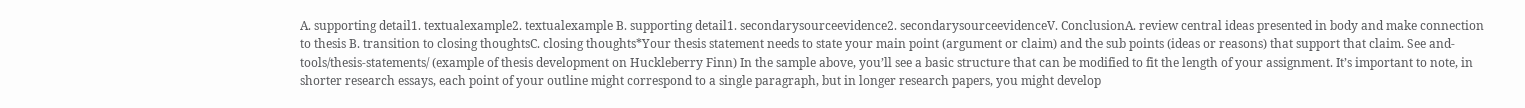A. supporting detail1. textualexample2. textualexample B. supporting detail1. secondarysourceevidence2. secondarysourceevidenceV. ConclusionA. review central ideas presented in body and make connection to thesis B. transition to closing thoughtsC. closing thoughts*Your thesis statement needs to state your main point (argument or claim) and the sub points (ideas or reasons) that support that claim. See and-tools/thesis-statements/ (example of thesis development on Huckleberry Finn) In the sample above, you’ll see a basic structure that can be modified to fit the length of your assignment. It’s important to note, in shorter research essays, each point of your outline might correspond to a single paragraph, but in longer research papers, you might develop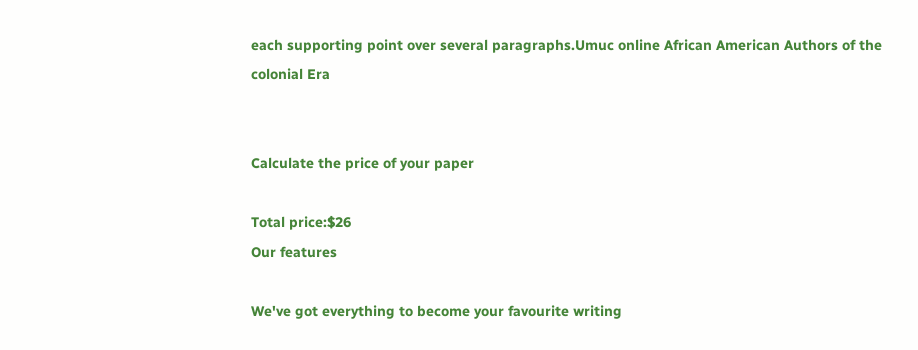each supporting point over several paragraphs.Umuc online African American Authors of the colonial Era


Calculate the price of your paper

Total price:$26
Our features

We've got everything to become your favourite writing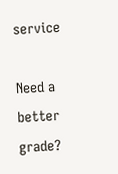service

Need a better grade?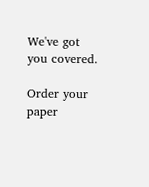We've got you covered.

Order your paper